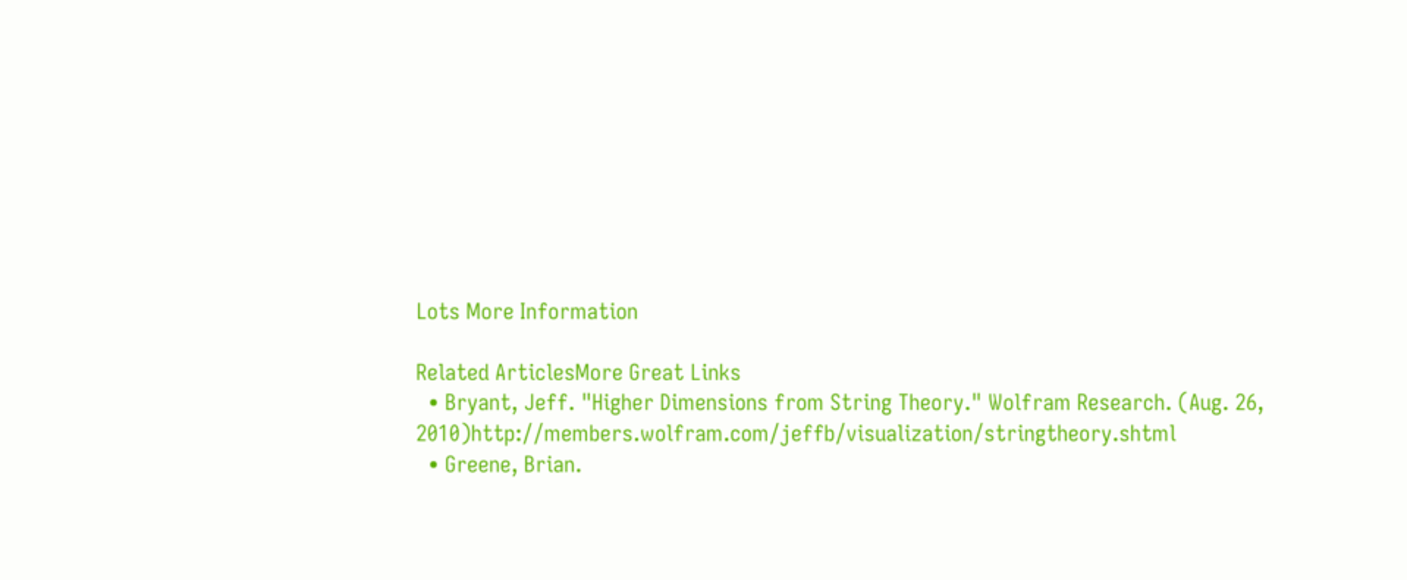Lots More Information

Related ArticlesMore Great Links
  • Bryant, Jeff. "Higher Dimensions from String Theory." Wolfram Research. (Aug. 26, 2010)http://members.wolfram.com/jeffb/visualization/stringtheory.shtml
  • Greene, Brian.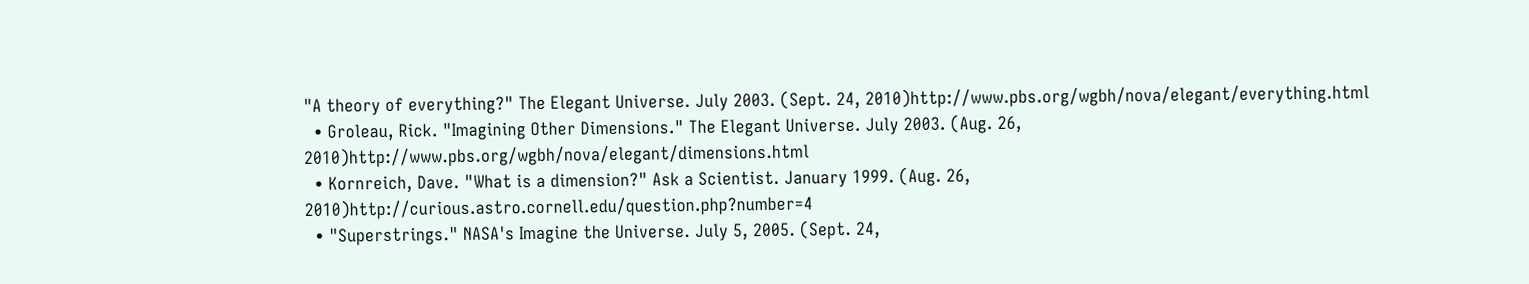"A theory of everything?" The Elegant Universe. July 2003. (Sept. 24, 2010)http://www.pbs.org/wgbh/nova/elegant/everything.html
  • Groleau, Rick. "Imagining Other Dimensions." The Elegant Universe. July 2003. (Aug. 26, 2010)http://www.pbs.org/wgbh/nova/elegant/dimensions.html
  • Kornreich, Dave. "What is a dimension?" Ask a Scientist. January 1999. (Aug. 26, 2010)http://curious.astro.cornell.edu/question.php?number=4
  • "Superstrings." NASA's Imagine the Universe. July 5, 2005. (Sept. 24,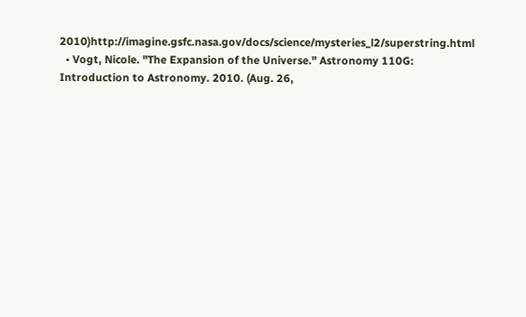2010)http://imagine.gsfc.nasa.gov/docs/science/mysteries_l2/superstring.html
  • Vogt, Nicole. "The Expansion of the Universe." Astronomy 110G: Introduction to Astronomy. 2010. (Aug. 26,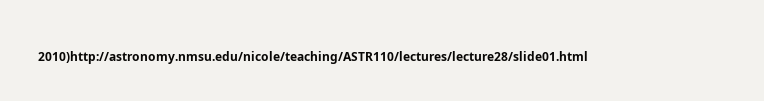2010)http://astronomy.nmsu.edu/nicole/teaching/ASTR110/lectures/lecture28/slide01.html